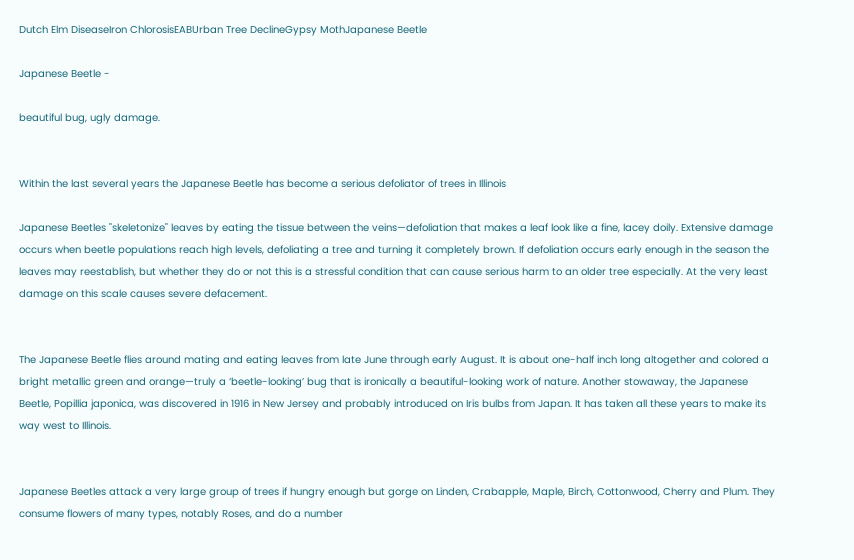Dutch Elm DiseaseIron ChlorosisEABUrban Tree DeclineGypsy MothJapanese Beetle

Japanese Beetle -

beautiful bug, ugly damage.


Within the last several years the Japanese Beetle has become a serious defoliator of trees in Illinois

Japanese Beetles "skeletonize" leaves by eating the tissue between the veins—defoliation that makes a leaf look like a fine, lacey doily. Extensive damage occurs when beetle populations reach high levels, defoliating a tree and turning it completely brown. If defoliation occurs early enough in the season the leaves may reestablish, but whether they do or not this is a stressful condition that can cause serious harm to an older tree especially. At the very least damage on this scale causes severe defacement.


The Japanese Beetle flies around mating and eating leaves from late June through early August. It is about one-half inch long altogether and colored a bright metallic green and orange—truly a ‘beetle-looking’ bug that is ironically a beautiful-looking work of nature. Another stowaway, the Japanese Beetle, Popillia japonica, was discovered in 1916 in New Jersey and probably introduced on Iris bulbs from Japan. It has taken all these years to make its way west to Illinois.


Japanese Beetles attack a very large group of trees if hungry enough but gorge on Linden, Crabapple, Maple, Birch, Cottonwood, Cherry and Plum. They consume flowers of many types, notably Roses, and do a number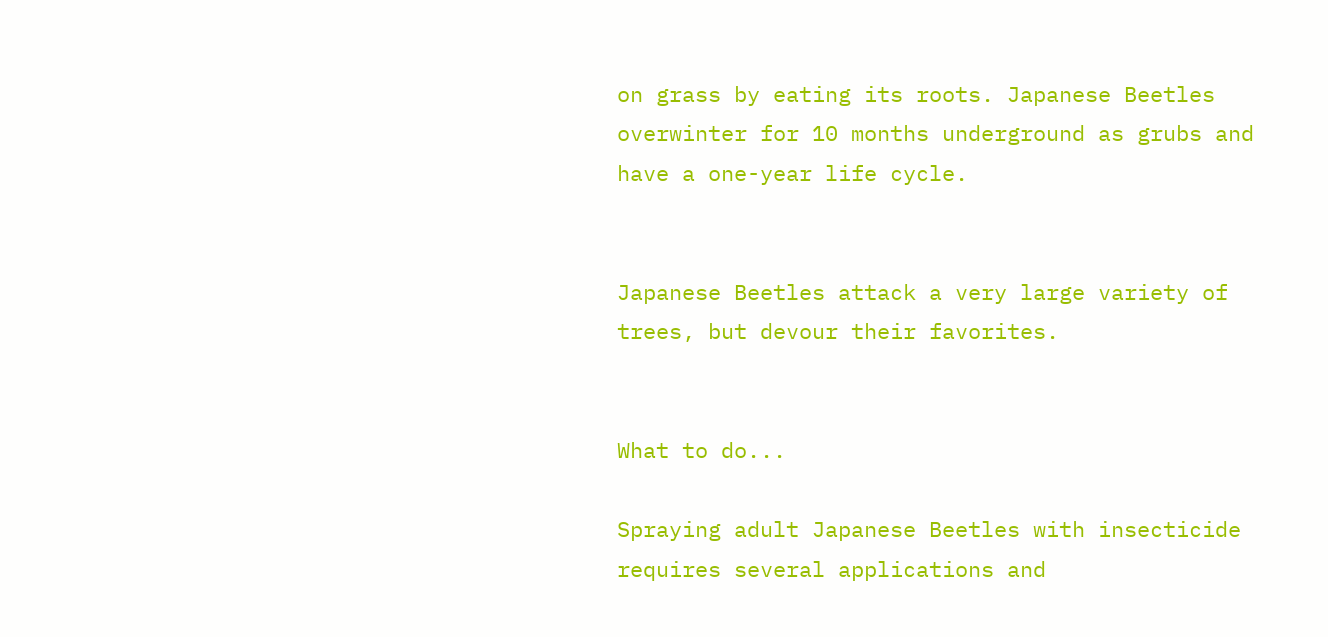on grass by eating its roots. Japanese Beetles overwinter for 10 months underground as grubs and have a one-year life cycle.


Japanese Beetles attack a very large variety of trees, but devour their favorites.


What to do...

Spraying adult Japanese Beetles with insecticide requires several applications and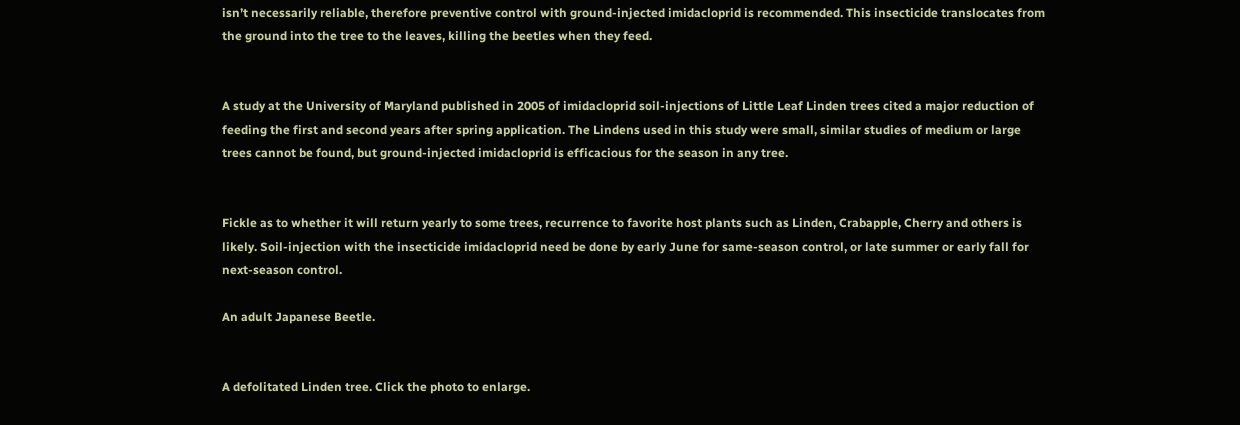isn’t necessarily reliable, therefore preventive control with ground-injected imidacloprid is recommended. This insecticide translocates from the ground into the tree to the leaves, killing the beetles when they feed.


A study at the University of Maryland published in 2005 of imidacloprid soil-injections of Little Leaf Linden trees cited a major reduction of feeding the first and second years after spring application. The Lindens used in this study were small, similar studies of medium or large trees cannot be found, but ground-injected imidacloprid is efficacious for the season in any tree.


Fickle as to whether it will return yearly to some trees, recurrence to favorite host plants such as Linden, Crabapple, Cherry and others is likely. Soil-injection with the insecticide imidacloprid need be done by early June for same-season control, or late summer or early fall for next-season control.

An adult Japanese Beetle.


A defolitated Linden tree. Click the photo to enlarge.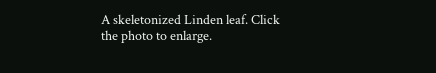A skeletonized Linden leaf. Click the photo to enlarge.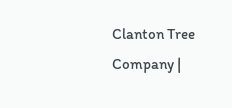Clanton Tree Company |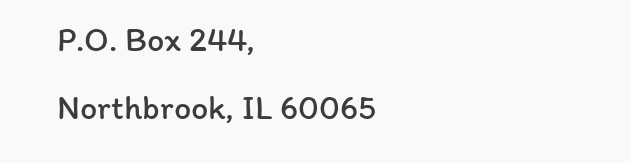P.O. Box 244, Northbrook, IL 60065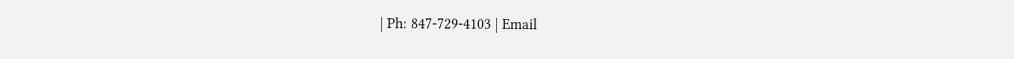| Ph: 847-729-4103 | Email